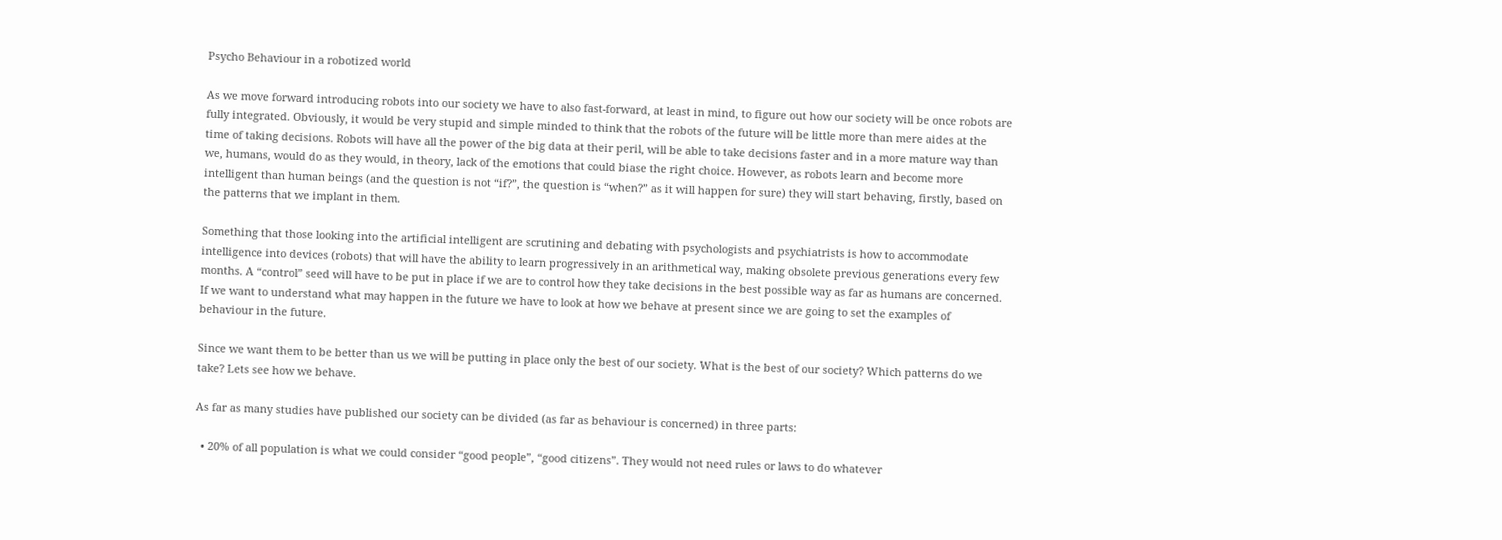Psycho Behaviour in a robotized world

As we move forward introducing robots into our society we have to also fast-forward, at least in mind, to figure out how our society will be once robots are fully integrated. Obviously, it would be very stupid and simple minded to think that the robots of the future will be little more than mere aides at the time of taking decisions. Robots will have all the power of the big data at their peril, will be able to take decisions faster and in a more mature way than we, humans, would do as they would, in theory, lack of the emotions that could biase the right choice. However, as robots learn and become more intelligent than human beings (and the question is not “if?”, the question is “when?” as it will happen for sure) they will start behaving, firstly, based on the patterns that we implant in them.

Something that those looking into the artificial intelligent are scrutining and debating with psychologists and psychiatrists is how to accommodate intelligence into devices (robots) that will have the ability to learn progressively in an arithmetical way, making obsolete previous generations every few months. A “control” seed will have to be put in place if we are to control how they take decisions in the best possible way as far as humans are concerned. If we want to understand what may happen in the future we have to look at how we behave at present since we are going to set the examples of behaviour in the future.

Since we want them to be better than us we will be putting in place only the best of our society. What is the best of our society? Which patterns do we take? Lets see how we behave.

As far as many studies have published our society can be divided (as far as behaviour is concerned) in three parts:

  • 20% of all population is what we could consider “good people”, “good citizens”. They would not need rules or laws to do whatever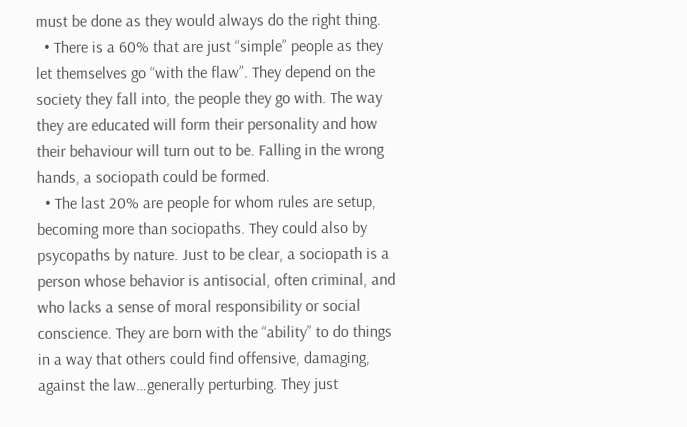must be done as they would always do the right thing.
  • There is a 60% that are just “simple” people as they let themselves go “with the flaw”. They depend on the society they fall into, the people they go with. The way they are educated will form their personality and how their behaviour will turn out to be. Falling in the wrong hands, a sociopath could be formed.
  • The last 20% are people for whom rules are setup, becoming more than sociopaths. They could also by psycopaths by nature. Just to be clear, a sociopath is a person whose behavior is antisocial, often criminal, and who lacks a sense of moral responsibility or social conscience. They are born with the “ability” to do things in a way that others could find offensive, damaging, against the law…generally perturbing. They just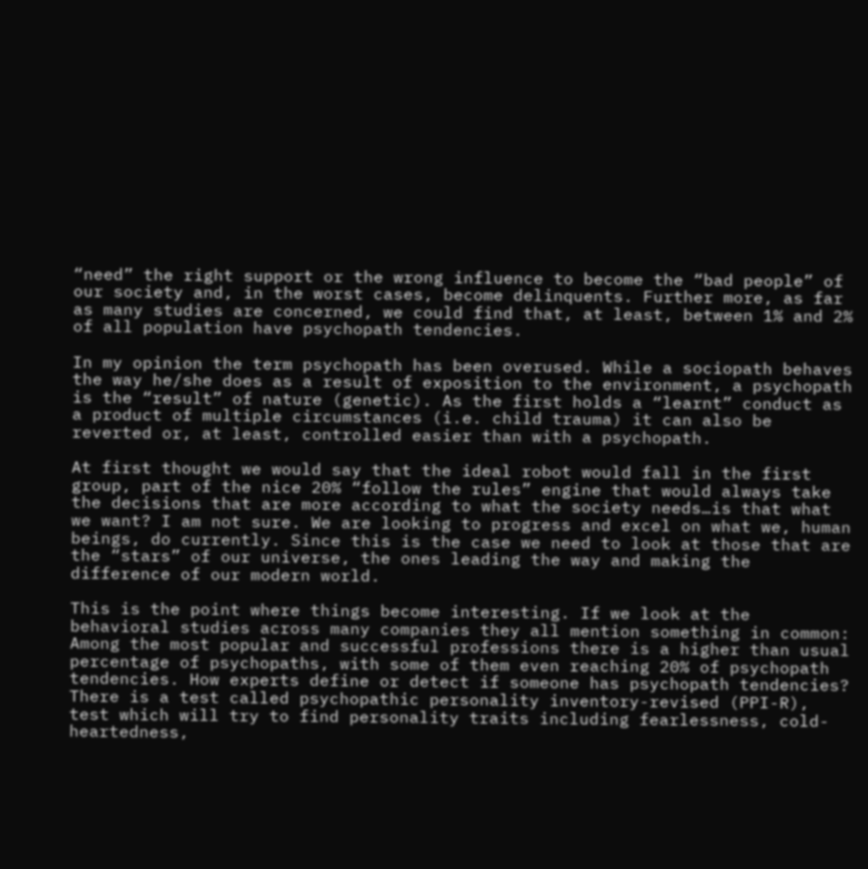“need” the right support or the wrong influence to become the “bad people” of our society and, in the worst cases, become delinquents. Further more, as far as many studies are concerned, we could find that, at least, between 1% and 2% of all population have psychopath tendencies.

In my opinion the term psychopath has been overused. While a sociopath behaves the way he/she does as a result of exposition to the environment, a psychopath is the “result” of nature (genetic). As the first holds a “learnt” conduct as a product of multiple circumstances (i.e. child trauma) it can also be reverted or, at least, controlled easier than with a psychopath.

At first thought we would say that the ideal robot would fall in the first group, part of the nice 20% “follow the rules” engine that would always take the decisions that are more according to what the society needs…is that what we want? I am not sure. We are looking to progress and excel on what we, human beings, do currently. Since this is the case we need to look at those that are the “stars” of our universe, the ones leading the way and making the difference of our modern world.

This is the point where things become interesting. If we look at the behavioral studies across many companies they all mention something in common: Among the most popular and successful professions there is a higher than usual percentage of psychopaths, with some of them even reaching 20% of psychopath tendencies. How experts define or detect if someone has psychopath tendencies? There is a test called psychopathic personality inventory-revised (PPI-R), test which will try to find personality traits including fearlessness, cold-heartedness,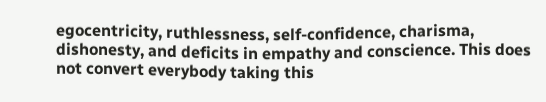egocentricity, ruthlessness, self-confidence, charisma, dishonesty, and deficits in empathy and conscience. This does not convert everybody taking this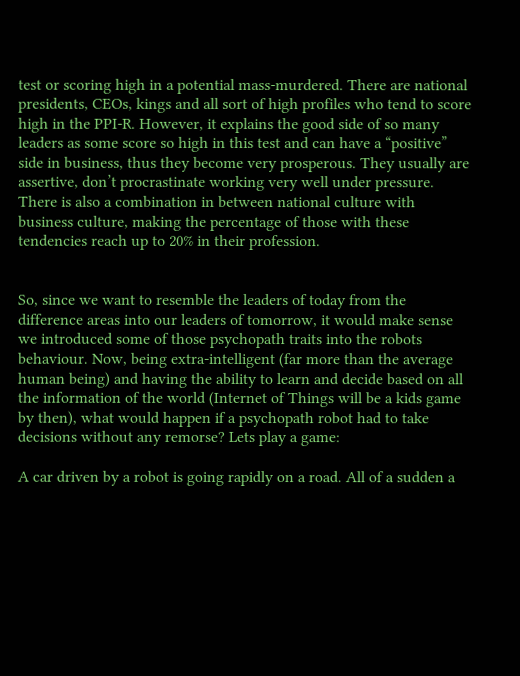test or scoring high in a potential mass-murdered. There are national presidents, CEOs, kings and all sort of high profiles who tend to score high in the PPI-R. However, it explains the good side of so many leaders as some score so high in this test and can have a “positive” side in business, thus they become very prosperous. They usually are assertive, don’t procrastinate working very well under pressure. There is also a combination in between national culture with business culture, making the percentage of those with these tendencies reach up to 20% in their profession.


So, since we want to resemble the leaders of today from the difference areas into our leaders of tomorrow, it would make sense we introduced some of those psychopath traits into the robots behaviour. Now, being extra-intelligent (far more than the average human being) and having the ability to learn and decide based on all the information of the world (Internet of Things will be a kids game by then), what would happen if a psychopath robot had to take decisions without any remorse? Lets play a game:

A car driven by a robot is going rapidly on a road. All of a sudden a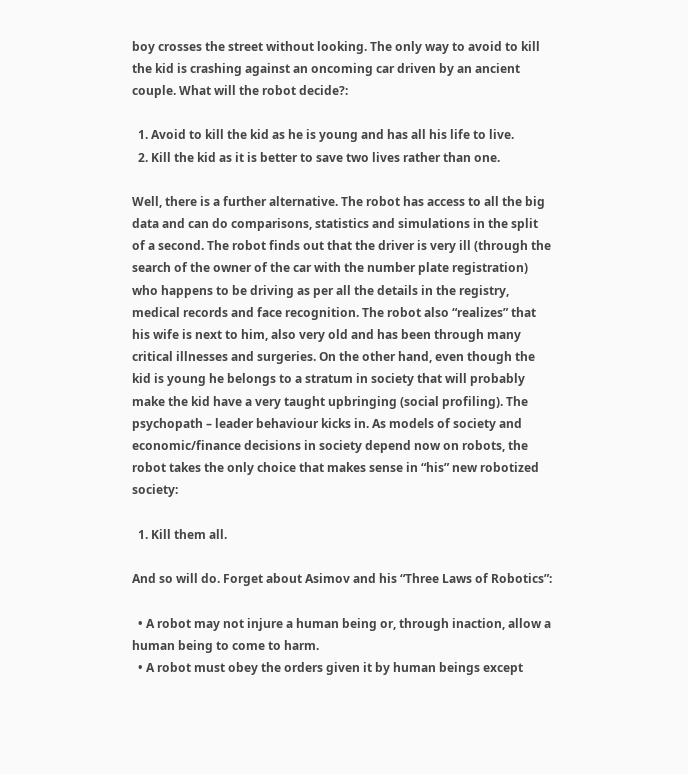boy crosses the street without looking. The only way to avoid to kill the kid is crashing against an oncoming car driven by an ancient couple. What will the robot decide?:

  1. Avoid to kill the kid as he is young and has all his life to live.
  2. Kill the kid as it is better to save two lives rather than one.

Well, there is a further alternative. The robot has access to all the big data and can do comparisons, statistics and simulations in the split of a second. The robot finds out that the driver is very ill (through the search of the owner of the car with the number plate registration) who happens to be driving as per all the details in the registry, medical records and face recognition. The robot also “realizes” that his wife is next to him, also very old and has been through many critical illnesses and surgeries. On the other hand, even though the kid is young he belongs to a stratum in society that will probably make the kid have a very taught upbringing (social profiling). The psychopath – leader behaviour kicks in. As models of society and economic/finance decisions in society depend now on robots, the robot takes the only choice that makes sense in “his” new robotized society:

  1. Kill them all.

And so will do. Forget about Asimov and his “Three Laws of Robotics”:

  • A robot may not injure a human being or, through inaction, allow a human being to come to harm.
  • A robot must obey the orders given it by human beings except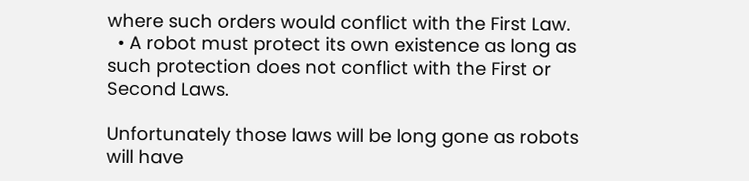where such orders would conflict with the First Law.
  • A robot must protect its own existence as long as such protection does not conflict with the First or Second Laws.

Unfortunately those laws will be long gone as robots will have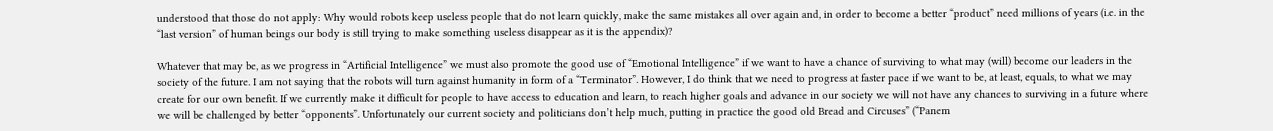understood that those do not apply: Why would robots keep useless people that do not learn quickly, make the same mistakes all over again and, in order to become a better “product” need millions of years (i.e. in the “last version” of human beings our body is still trying to make something useless disappear as it is the appendix)?

Whatever that may be, as we progress in “Artificial Intelligence” we must also promote the good use of “Emotional Intelligence” if we want to have a chance of surviving to what may (will) become our leaders in the society of the future. I am not saying that the robots will turn against humanity in form of a “Terminator”. However, I do think that we need to progress at faster pace if we want to be, at least, equals, to what we may create for our own benefit. If we currently make it difficult for people to have access to education and learn, to reach higher goals and advance in our society we will not have any chances to surviving in a future where we will be challenged by better “opponents”. Unfortunately our current society and politicians don’t help much, putting in practice the good old Bread and Circuses” (“Panem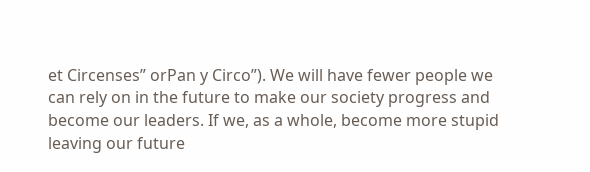et Circenses” orPan y Circo”). We will have fewer people we can rely on in the future to make our society progress and become our leaders. If we, as a whole, become more stupid leaving our future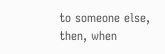to someone else, then, when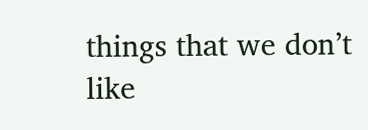things that we don’t like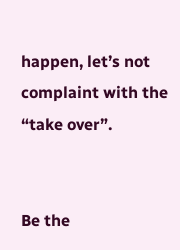happen, let’s not complaint with the “take over”.


Be the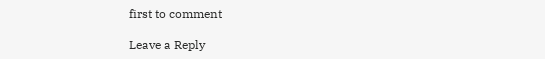first to comment

Leave a Reply